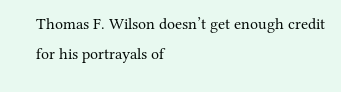Thomas F. Wilson doesn’t get enough credit for his portrayals of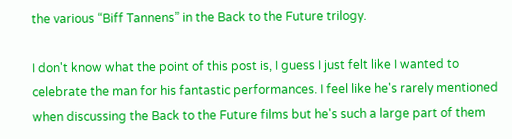the various “Biff Tannens” in the Back to the Future trilogy.

I don't know what the point of this post is, I guess I just felt like I wanted to celebrate the man for his fantastic performances. I feel like he's rarely mentioned when discussing the Back to the Future films but he's such a large part of them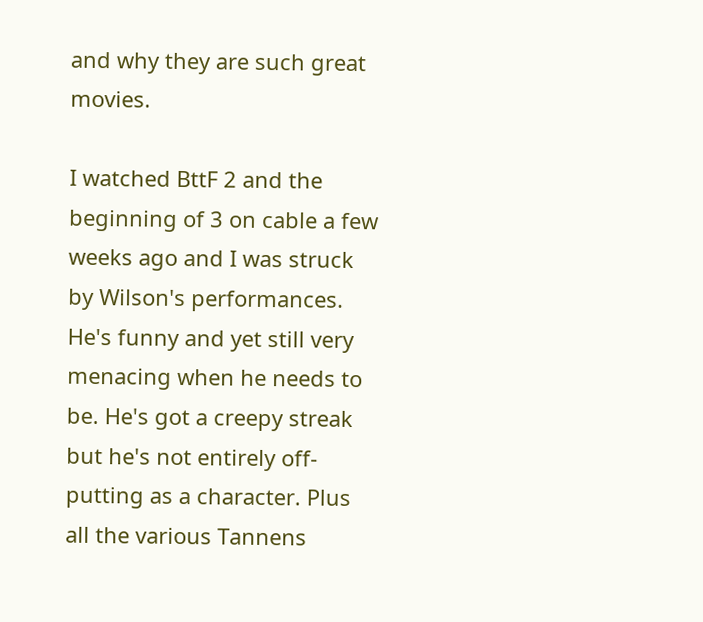and why they are such great movies.

I watched BttF 2 and the beginning of 3 on cable a few weeks ago and I was struck by Wilson's performances. He's funny and yet still very menacing when he needs to be. He's got a creepy streak but he's not entirely off-putting as a character. Plus all the various Tannens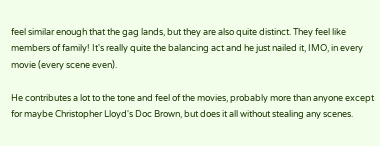feel similar enough that the gag lands, but they are also quite distinct. They feel like members of family! It's really quite the balancing act and he just nailed it, IMO, in every movie (every scene even).

He contributes a lot to the tone and feel of the movies, probably more than anyone except for maybe Christopher Lloyd's Doc Brown, but does it all without stealing any scenes.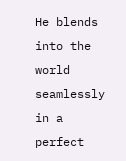He blends into the world seamlessly in a perfect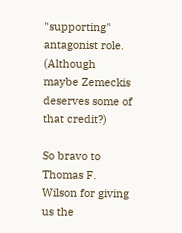"supporting" antagonist role. (Although maybe Zemeckis deserves some of that credit?)

So bravo to Thomas F. Wilson for giving us the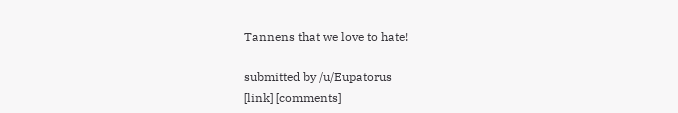Tannens that we love to hate!

submitted by /u/Eupatorus
[link] [comments]